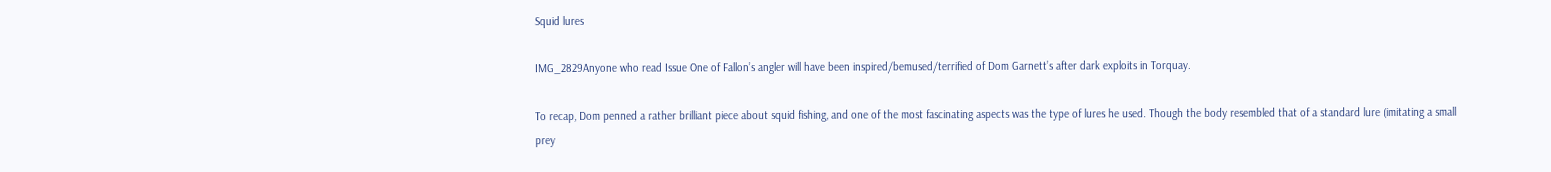Squid lures

IMG_2829Anyone who read Issue One of Fallon’s angler will have been inspired/bemused/terrified of Dom Garnett’s after dark exploits in Torquay.

To recap, Dom penned a rather brilliant piece about squid fishing, and one of the most fascinating aspects was the type of lures he used. Though the body resembled that of a standard lure (imitating a small prey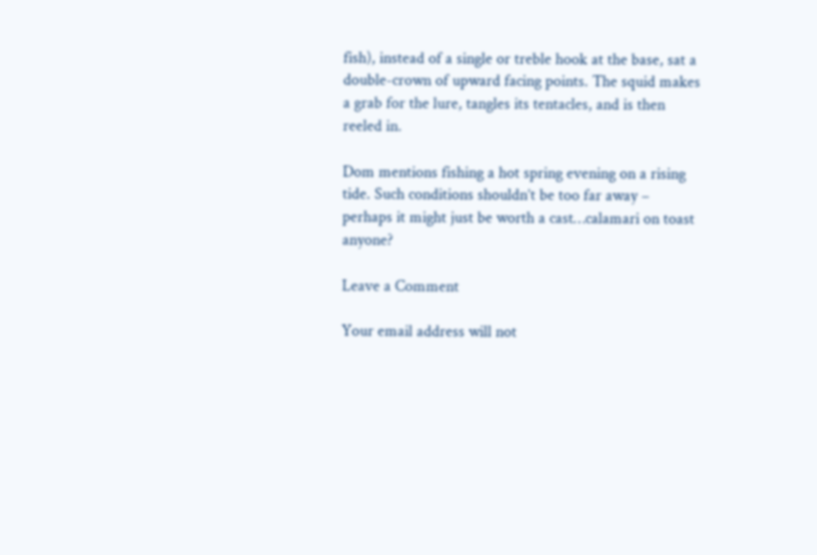fish), instead of a single or treble hook at the base, sat a double-crown of upward facing points. The squid makes a grab for the lure, tangles its tentacles, and is then reeled in.

Dom mentions fishing a hot spring evening on a rising tide. Such conditions shouldn’t be too far away – perhaps it might just be worth a cast…calamari on toast anyone?

Leave a Comment

Your email address will not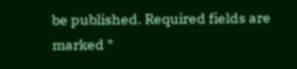be published. Required fields are marked *